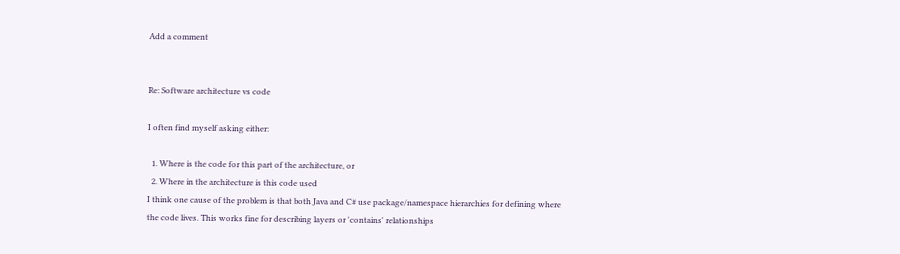Add a comment


Re: Software architecture vs code

I often find myself asking either:

  1. Where is the code for this part of the architecture, or
  2. Where in the architecture is this code used
I think one cause of the problem is that both Java and C# use package/namespace hierarchies for defining where the code lives. This works fine for describing layers or 'contains' relationships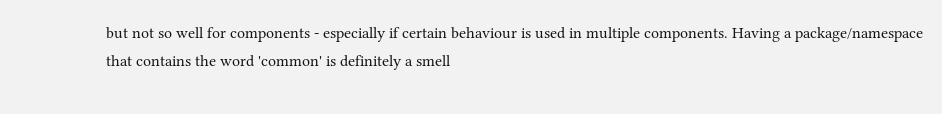but not so well for components - especially if certain behaviour is used in multiple components. Having a package/namespace that contains the word 'common' is definitely a smell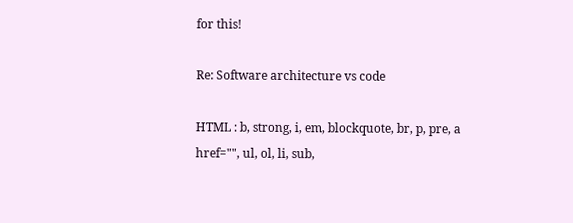for this!

Re: Software architecture vs code

HTML : b, strong, i, em, blockquote, br, p, pre, a href="", ul, ol, li, sub,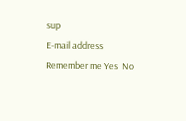sup
E-mail address
Remember me Yes  No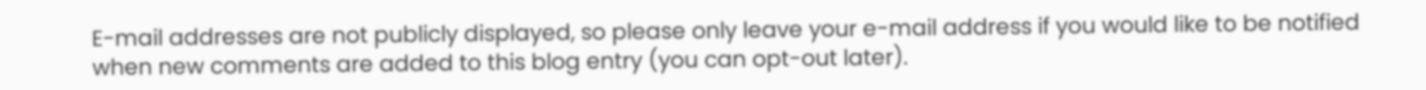E-mail addresses are not publicly displayed, so please only leave your e-mail address if you would like to be notified when new comments are added to this blog entry (you can opt-out later).